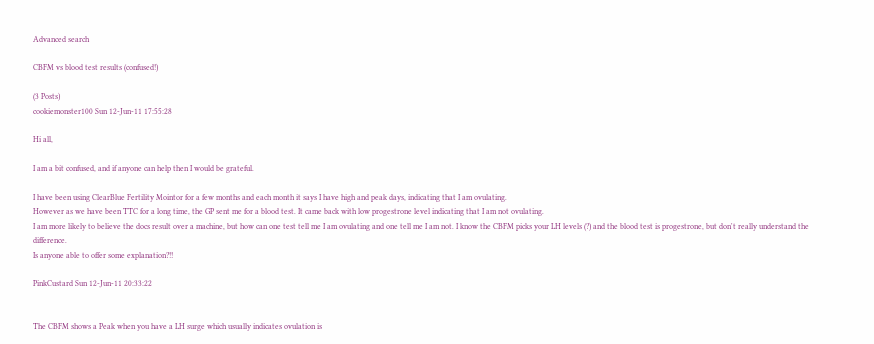Advanced search

CBFM vs blood test results (confused!)

(3 Posts)
cookiemonster100 Sun 12-Jun-11 17:55:28

Hi all,

I am a bit confused, and if anyone can help then I would be grateful.

I have been using ClearBlue Fertility Mointor for a few months and each month it says I have high and peak days, indicating that I am ovulating.
However as we have been TTC for a long time, the GP sent me for a blood test. It came back with low progestrone level indicating that I am not ovulating.
I am more likely to believe the docs result over a machine, but how can one test tell me I am ovulating and one tell me I am not. I know the CBFM picks your LH levels (?) and the blood test is progestrone, but don't really understand the difference.
Is anyone able to offer some explanation?!!

PinkCustard Sun 12-Jun-11 20:33:22


The CBFM shows a Peak when you have a LH surge which usually indicates ovulation is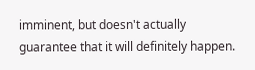imminent, but doesn't actually guarantee that it will definitely happen.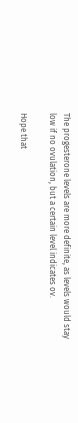The progesterone levels are more definite, as levels would stay low if no ovulation, but a certain level indicates ov.

Hope that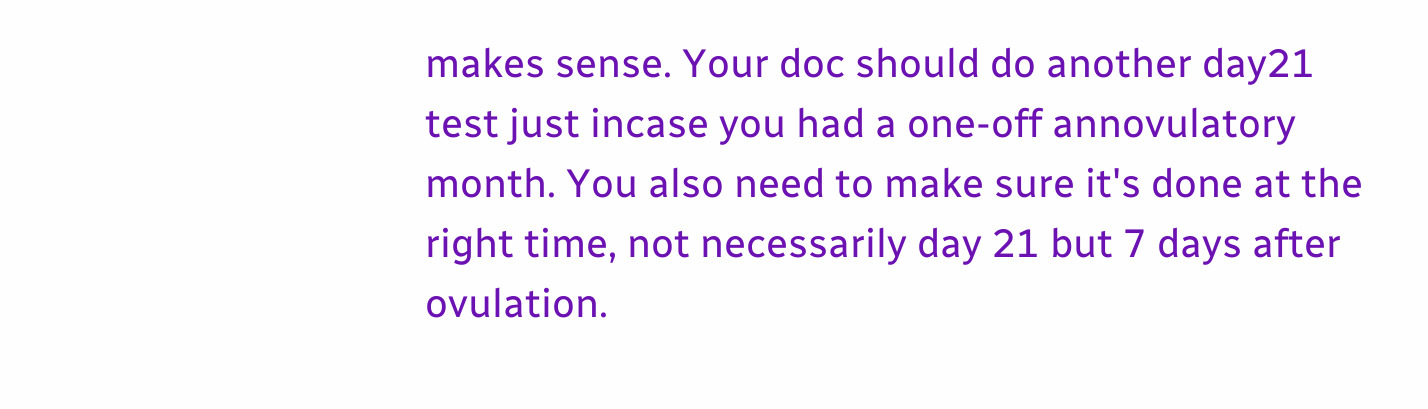makes sense. Your doc should do another day21 test just incase you had a one-off annovulatory month. You also need to make sure it's done at the right time, not necessarily day 21 but 7 days after ovulation.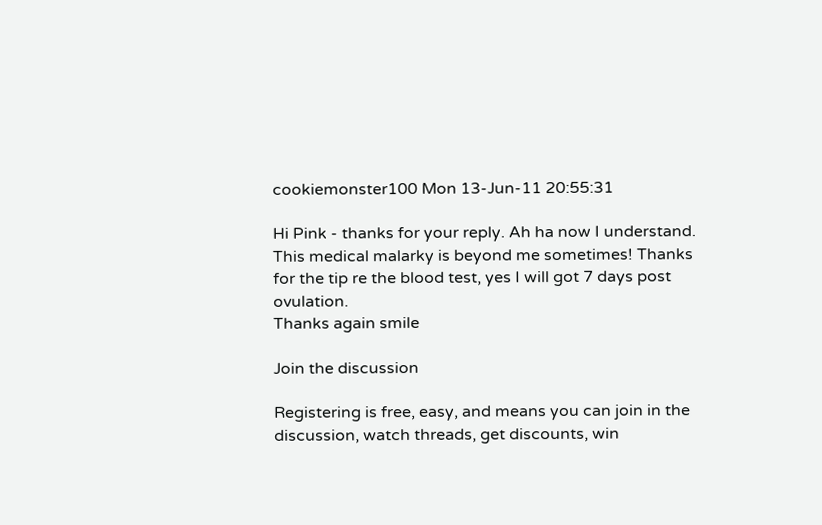cookiemonster100 Mon 13-Jun-11 20:55:31

Hi Pink - thanks for your reply. Ah ha now I understand. This medical malarky is beyond me sometimes! Thanks for the tip re the blood test, yes I will got 7 days post ovulation.
Thanks again smile

Join the discussion

Registering is free, easy, and means you can join in the discussion, watch threads, get discounts, win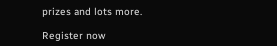prizes and lots more.

Register now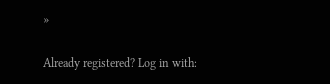»

Already registered? Log in with: